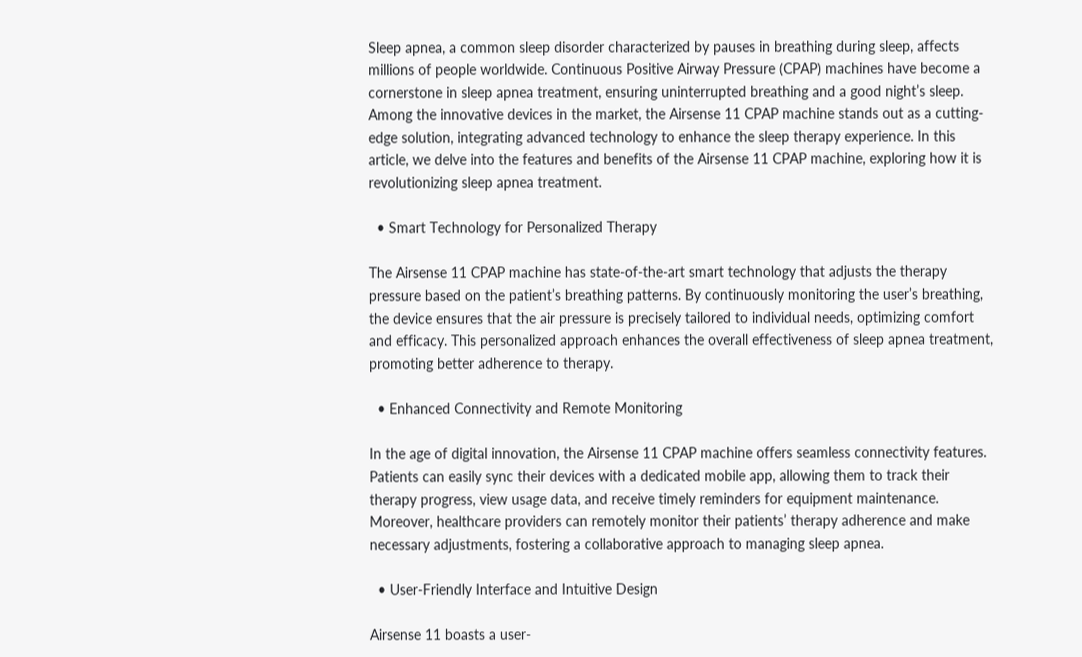Sleep apnea, a common sleep disorder characterized by pauses in breathing during sleep, affects millions of people worldwide. Continuous Positive Airway Pressure (CPAP) machines have become a cornerstone in sleep apnea treatment, ensuring uninterrupted breathing and a good night’s sleep. Among the innovative devices in the market, the Airsense 11 CPAP machine stands out as a cutting-edge solution, integrating advanced technology to enhance the sleep therapy experience. In this article, we delve into the features and benefits of the Airsense 11 CPAP machine, exploring how it is revolutionizing sleep apnea treatment.

  • Smart Technology for Personalized Therapy

The Airsense 11 CPAP machine has state-of-the-art smart technology that adjusts the therapy pressure based on the patient’s breathing patterns. By continuously monitoring the user’s breathing, the device ensures that the air pressure is precisely tailored to individual needs, optimizing comfort and efficacy. This personalized approach enhances the overall effectiveness of sleep apnea treatment, promoting better adherence to therapy.

  • Enhanced Connectivity and Remote Monitoring

In the age of digital innovation, the Airsense 11 CPAP machine offers seamless connectivity features. Patients can easily sync their devices with a dedicated mobile app, allowing them to track their therapy progress, view usage data, and receive timely reminders for equipment maintenance. Moreover, healthcare providers can remotely monitor their patients’ therapy adherence and make necessary adjustments, fostering a collaborative approach to managing sleep apnea.

  • User-Friendly Interface and Intuitive Design

Airsense 11 boasts a user-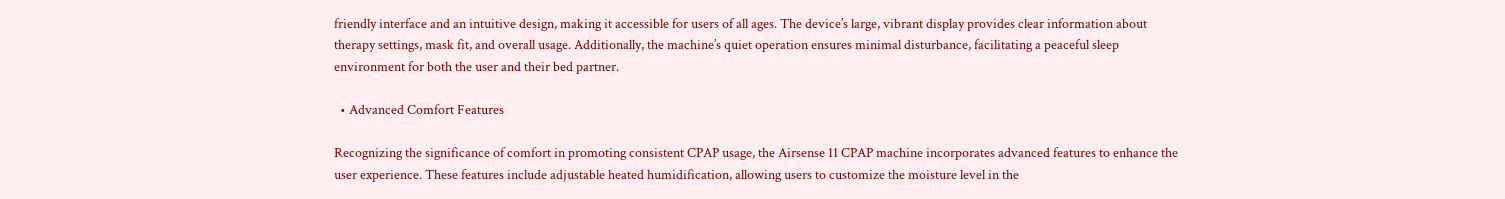friendly interface and an intuitive design, making it accessible for users of all ages. The device’s large, vibrant display provides clear information about therapy settings, mask fit, and overall usage. Additionally, the machine’s quiet operation ensures minimal disturbance, facilitating a peaceful sleep environment for both the user and their bed partner.

  • Advanced Comfort Features

Recognizing the significance of comfort in promoting consistent CPAP usage, the Airsense 11 CPAP machine incorporates advanced features to enhance the user experience. These features include adjustable heated humidification, allowing users to customize the moisture level in the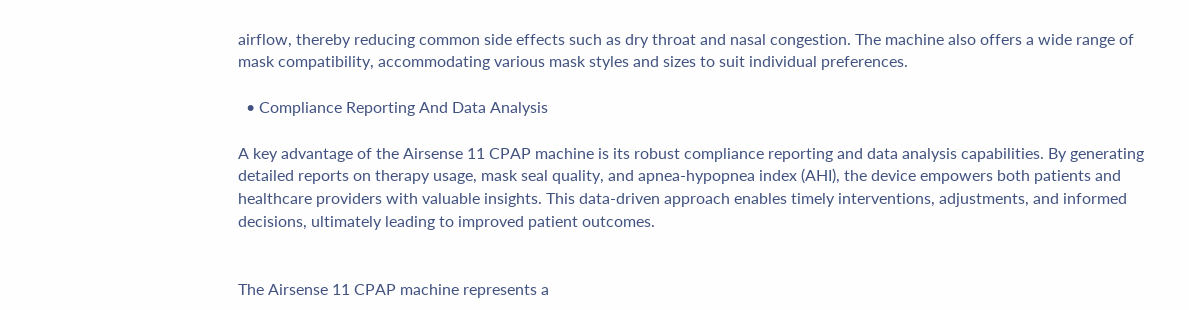airflow, thereby reducing common side effects such as dry throat and nasal congestion. The machine also offers a wide range of mask compatibility, accommodating various mask styles and sizes to suit individual preferences.

  • Compliance Reporting And Data Analysis

A key advantage of the Airsense 11 CPAP machine is its robust compliance reporting and data analysis capabilities. By generating detailed reports on therapy usage, mask seal quality, and apnea-hypopnea index (AHI), the device empowers both patients and healthcare providers with valuable insights. This data-driven approach enables timely interventions, adjustments, and informed decisions, ultimately leading to improved patient outcomes.


The Airsense 11 CPAP machine represents a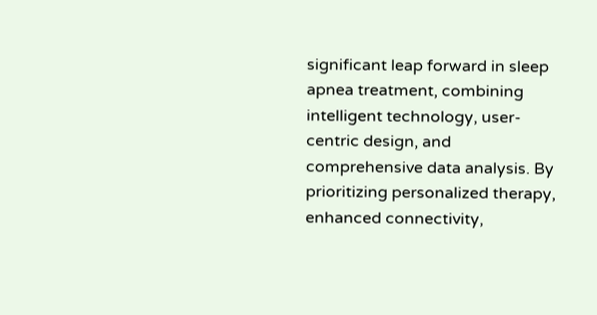significant leap forward in sleep apnea treatment, combining intelligent technology, user-centric design, and comprehensive data analysis. By prioritizing personalized therapy, enhanced connectivity,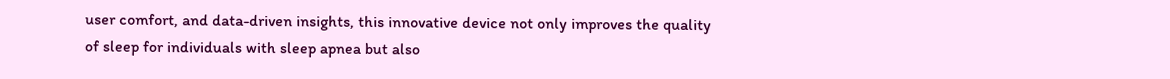user comfort, and data-driven insights, this innovative device not only improves the quality of sleep for individuals with sleep apnea but also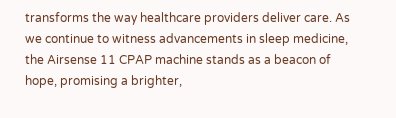transforms the way healthcare providers deliver care. As we continue to witness advancements in sleep medicine, the Airsense 11 CPAP machine stands as a beacon of hope, promising a brighter,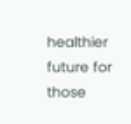healthier future for those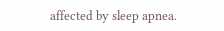affected by sleep apnea.